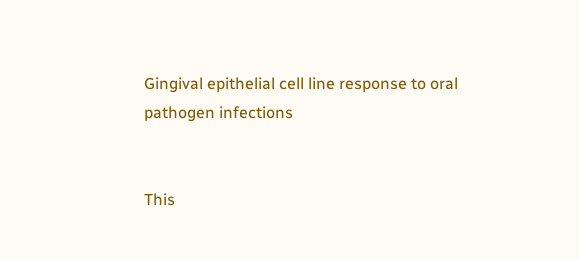Gingival epithelial cell line response to oral pathogen infections


This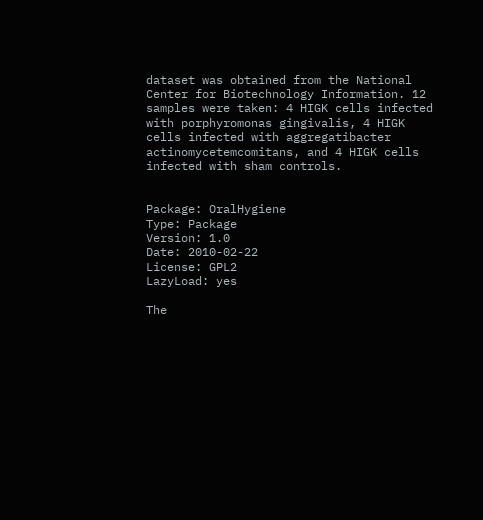dataset was obtained from the National Center for Biotechnology Information. 12 samples were taken: 4 HIGK cells infected with porphyromonas gingivalis, 4 HIGK cells infected with aggregatibacter actinomycetemcomitans, and 4 HIGK cells infected with sham controls.


Package: OralHygiene
Type: Package
Version: 1.0
Date: 2010-02-22
License: GPL2
LazyLoad: yes

The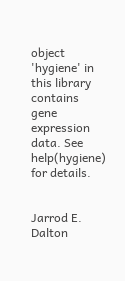object 'hygiene' in this library contains gene expression data. See help(hygiene) for details.


Jarrod E. Dalton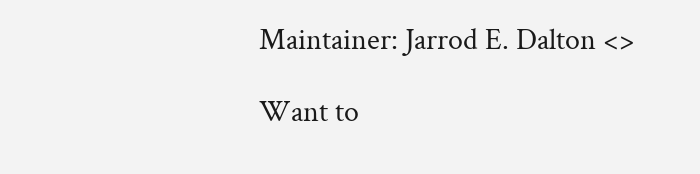Maintainer: Jarrod E. Dalton <>

Want to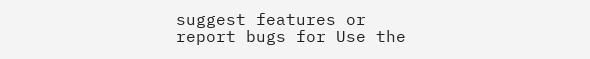suggest features or report bugs for Use the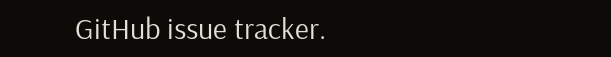GitHub issue tracker.